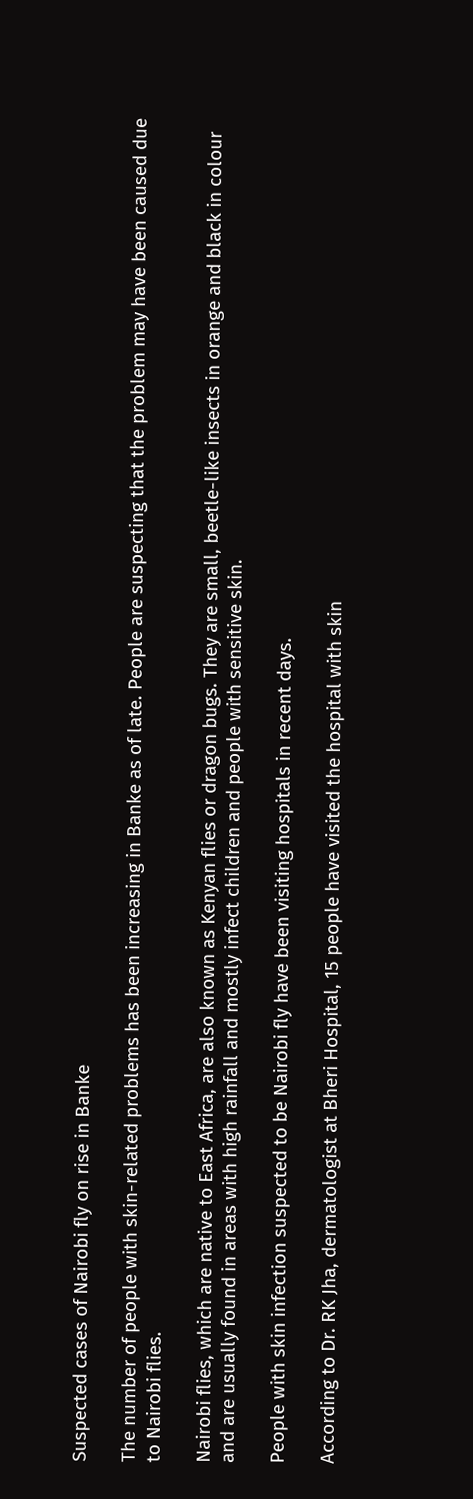Suspected cases of Nairobi fly on rise in Banke

The number of people with skin-related problems has been increasing in Banke as of late. People are suspecting that the problem may have been caused due to Nairobi flies.

Nairobi flies, which are native to East Africa, are also known as Kenyan flies or dragon bugs. They are small, beetle-like insects in orange and black in colour and are usually found in areas with high rainfall and mostly infect children and people with sensitive skin.

People with skin infection suspected to be Nairobi fly have been visiting hospitals in recent days.

According to Dr. RK Jha, dermatologist at Bheri Hospital, 15 people have visited the hospital with skin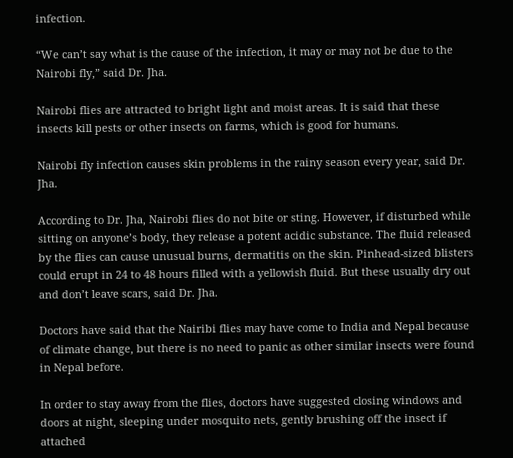infection.

“We can’t say what is the cause of the infection, it may or may not be due to the Nairobi fly,” said Dr. Jha.

Nairobi flies are attracted to bright light and moist areas. It is said that these insects kill pests or other insects on farms, which is good for humans.

Nairobi fly infection causes skin problems in the rainy season every year, said Dr. Jha.

According to Dr. Jha, Nairobi flies do not bite or sting. However, if disturbed while sitting on anyone’s body, they release a potent acidic substance. The fluid released by the flies can cause unusual burns, dermatitis on the skin. Pinhead-sized blisters could erupt in 24 to 48 hours filled with a yellowish fluid. But these usually dry out and don’t leave scars, said Dr. Jha.

Doctors have said that the Nairibi flies may have come to India and Nepal because of climate change, but there is no need to panic as other similar insects were found in Nepal before.

In order to stay away from the flies, doctors have suggested closing windows and doors at night, sleeping under mosquito nets, gently brushing off the insect if attached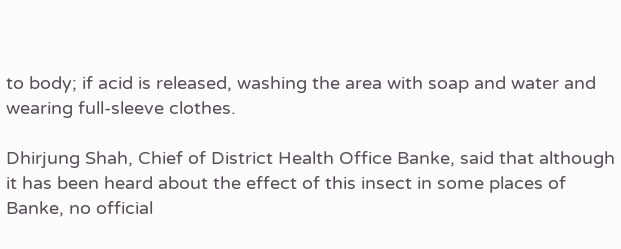to body; if acid is released, washing the area with soap and water and wearing full-sleeve clothes.

Dhirjung Shah, Chief of District Health Office Banke, said that although it has been heard about the effect of this insect in some places of Banke, no official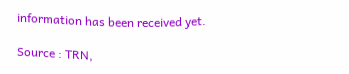information has been received yet.

Source : TRN,